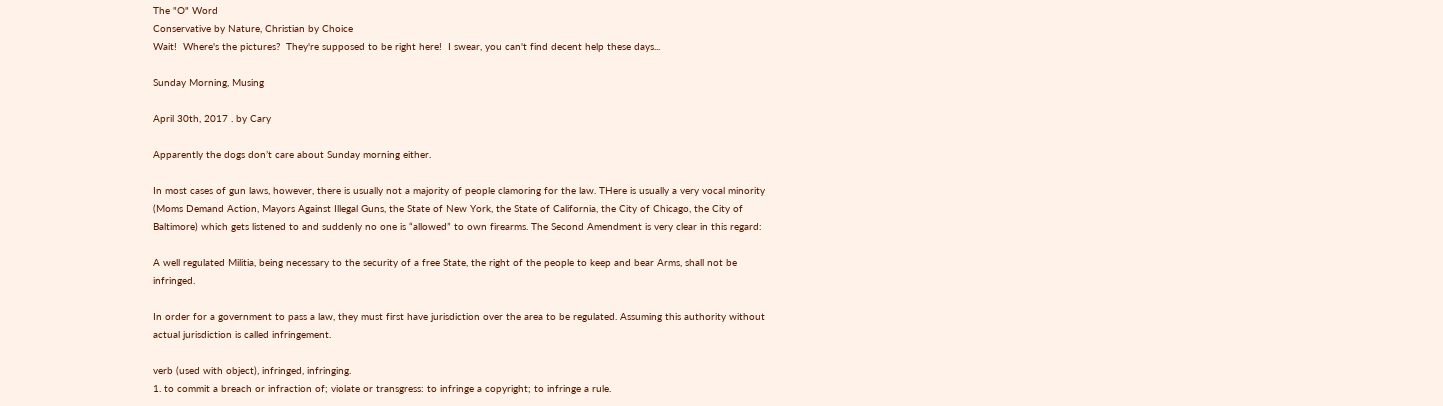The "O" Word
Conservative by Nature, Christian by Choice
Wait!  Where's the pictures?  They're supposed to be right here!  I swear, you can't find decent help these days...

Sunday Morning, Musing

April 30th, 2017 . by Cary

Apparently the dogs don’t care about Sunday morning either.

In most cases of gun laws, however, there is usually not a majority of people clamoring for the law. THere is usually a very vocal minority (Moms Demand Action, Mayors Against Illegal Guns, the State of New York, the State of California, the City of Chicago, the City of Baltimore) which gets listened to and suddenly no one is “allowed” to own firearms. The Second Amendment is very clear in this regard:

A well regulated Militia, being necessary to the security of a free State, the right of the people to keep and bear Arms, shall not be infringed.

In order for a government to pass a law, they must first have jurisdiction over the area to be regulated. Assuming this authority without actual jurisdiction is called infringement.

verb (used with object), infringed, infringing.
1. to commit a breach or infraction of; violate or transgress: to infringe a copyright; to infringe a rule.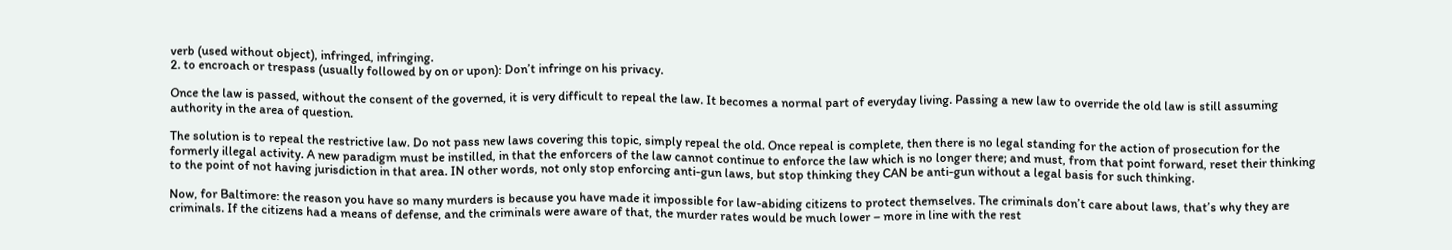verb (used without object), infringed, infringing.
2. to encroach or trespass (usually followed by on or upon): Don’t infringe on his privacy.

Once the law is passed, without the consent of the governed, it is very difficult to repeal the law. It becomes a normal part of everyday living. Passing a new law to override the old law is still assuming authority in the area of question.

The solution is to repeal the restrictive law. Do not pass new laws covering this topic, simply repeal the old. Once repeal is complete, then there is no legal standing for the action of prosecution for the formerly illegal activity. A new paradigm must be instilled, in that the enforcers of the law cannot continue to enforce the law which is no longer there; and must, from that point forward, reset their thinking to the point of not having jurisdiction in that area. IN other words, not only stop enforcing anti-gun laws, but stop thinking they CAN be anti-gun without a legal basis for such thinking.

Now, for Baltimore: the reason you have so many murders is because you have made it impossible for law-abiding citizens to protect themselves. The criminals don’t care about laws, that’s why they are criminals. If the citizens had a means of defense, and the criminals were aware of that, the murder rates would be much lower – more in line with the rest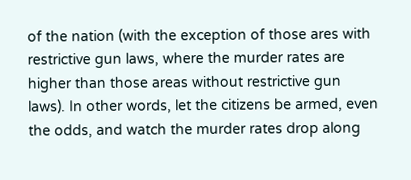of the nation (with the exception of those ares with restrictive gun laws, where the murder rates are higher than those areas without restrictive gun laws). In other words, let the citizens be armed, even the odds, and watch the murder rates drop along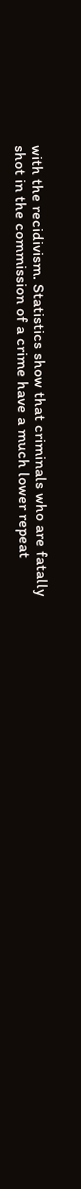with the recidivism. Statistics show that criminals who are fatally shot in the commission of a crime have a much lower repeat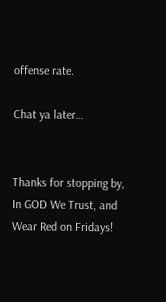offense rate.

Chat ya later…


Thanks for stopping by, In GOD We Trust, and Wear Red on Fridays!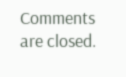Comments are closed.